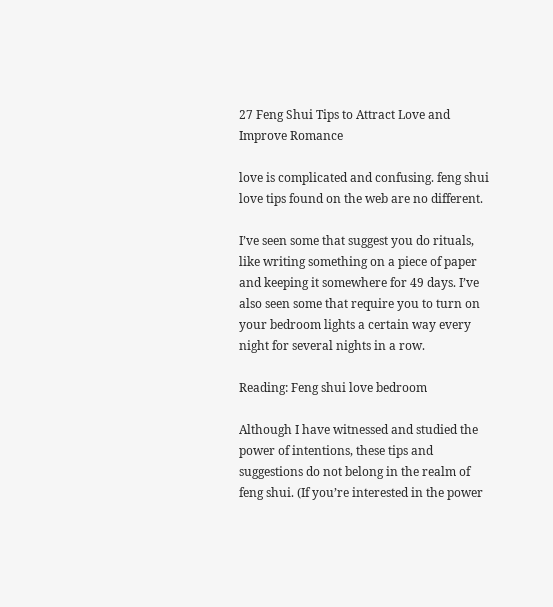27 Feng Shui Tips to Attract Love and Improve Romance

love is complicated and confusing. feng shui love tips found on the web are no different.

I’ve seen some that suggest you do rituals, like writing something on a piece of paper and keeping it somewhere for 49 days. I’ve also seen some that require you to turn on your bedroom lights a certain way every night for several nights in a row.

Reading: Feng shui love bedroom

Although I have witnessed and studied the power of intentions, these tips and suggestions do not belong in the realm of feng shui. (If you’re interested in the power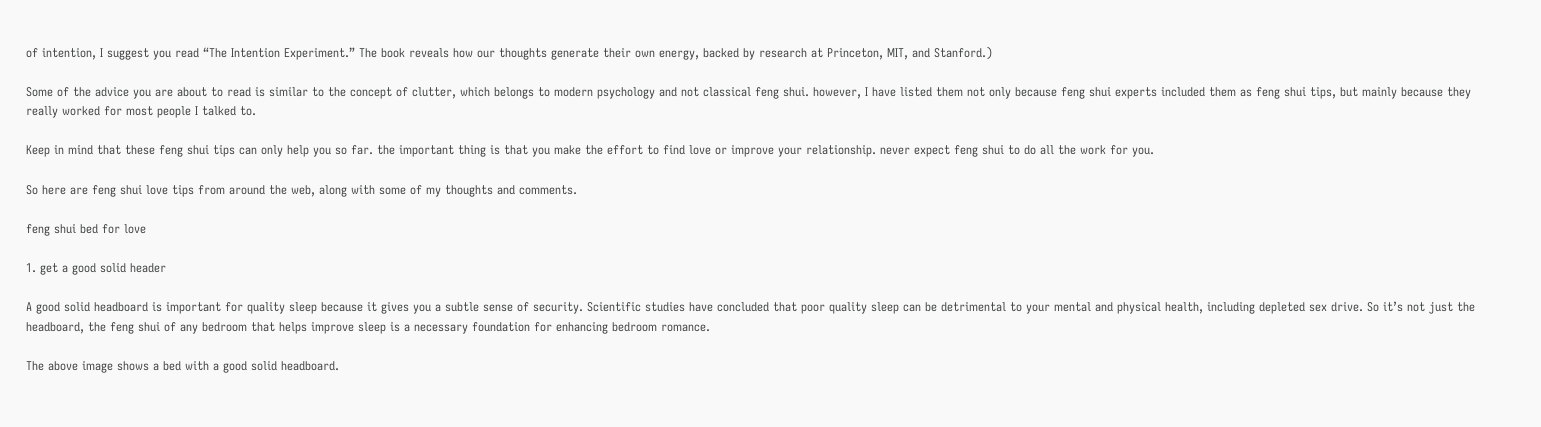of intention, I suggest you read “The Intention Experiment.” The book reveals how our thoughts generate their own energy, backed by research at Princeton, MIT, and Stanford.)

Some of the advice you are about to read is similar to the concept of clutter, which belongs to modern psychology and not classical feng shui. however, I have listed them not only because feng shui experts included them as feng shui tips, but mainly because they really worked for most people I talked to.

Keep in mind that these feng shui tips can only help you so far. the important thing is that you make the effort to find love or improve your relationship. never expect feng shui to do all the work for you.

So here are feng shui love tips from around the web, along with some of my thoughts and comments.

feng shui bed for love

1. get a good solid header

A good solid headboard is important for quality sleep because it gives you a subtle sense of security. Scientific studies have concluded that poor quality sleep can be detrimental to your mental and physical health, including depleted sex drive. So it’s not just the headboard, the feng shui of any bedroom that helps improve sleep is a necessary foundation for enhancing bedroom romance.

The above image shows a bed with a good solid headboard.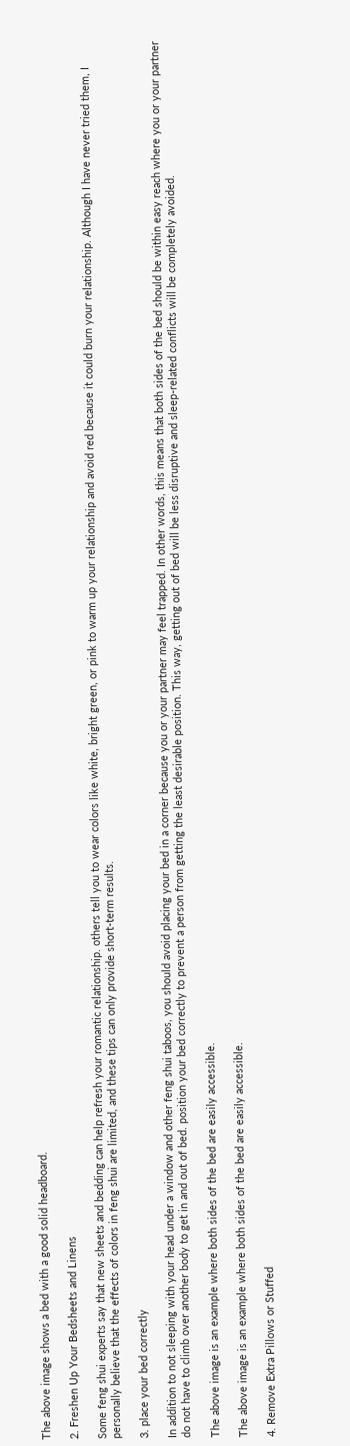The above image shows a bed with a good solid headboard.

2. Freshen Up Your Bedsheets and Linens

Some feng shui experts say that new sheets and bedding can help refresh your romantic relationship. others tell you to wear colors like white, bright green, or pink to warm up your relationship and avoid red because it could burn your relationship. Although I have never tried them, I personally believe that the effects of colors in feng shui are limited, and these tips can only provide short-term results.

3. place your bed correctly

In addition to not sleeping with your head under a window and other feng shui taboos, you should avoid placing your bed in a corner because you or your partner may feel trapped. In other words, this means that both sides of the bed should be within easy reach where you or your partner do not have to climb over another body to get in and out of bed. position your bed correctly to prevent a person from getting the least desirable position. This way, getting out of bed will be less disruptive and sleep-related conflicts will be completely avoided.

The above image is an example where both sides of the bed are easily accessible.

The above image is an example where both sides of the bed are easily accessible.

4. Remove Extra Pillows or Stuffed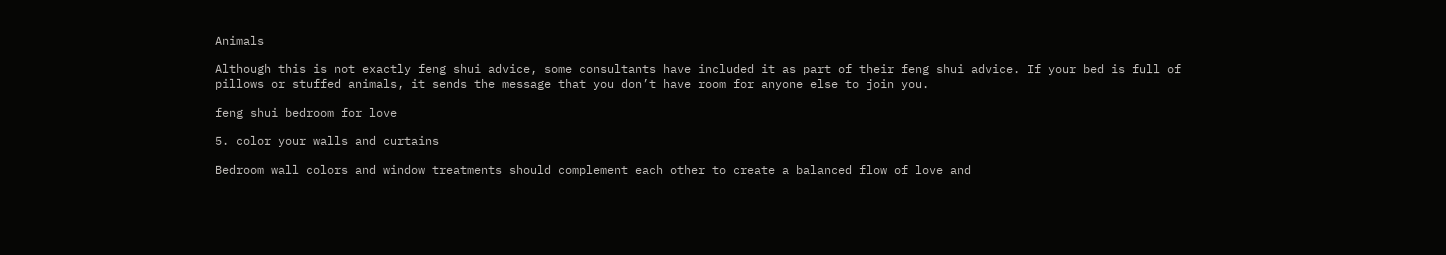Animals

Although this is not exactly feng shui advice, some consultants have included it as part of their feng shui advice. If your bed is full of pillows or stuffed animals, it sends the message that you don’t have room for anyone else to join you.

feng shui bedroom for love

5. color your walls and curtains

Bedroom wall colors and window treatments should complement each other to create a balanced flow of love and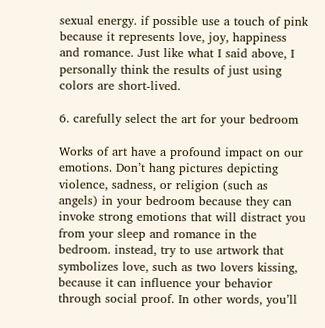sexual energy. if possible use a touch of pink because it represents love, joy, happiness and romance. Just like what I said above, I personally think the results of just using colors are short-lived.

6. carefully select the art for your bedroom

Works of art have a profound impact on our emotions. Don’t hang pictures depicting violence, sadness, or religion (such as angels) in your bedroom because they can invoke strong emotions that will distract you from your sleep and romance in the bedroom. instead, try to use artwork that symbolizes love, such as two lovers kissing, because it can influence your behavior through social proof. In other words, you’ll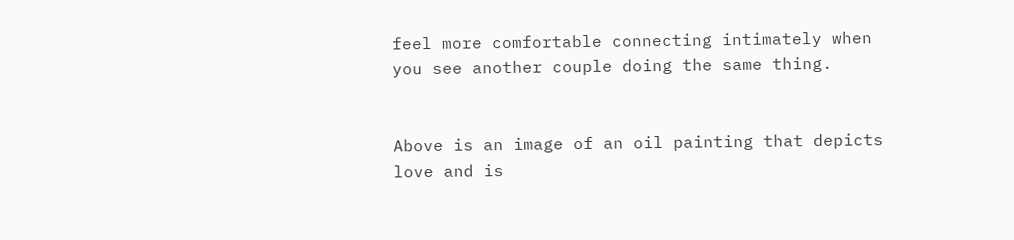feel more comfortable connecting intimately when you see another couple doing the same thing.


Above is an image of an oil painting that depicts love and is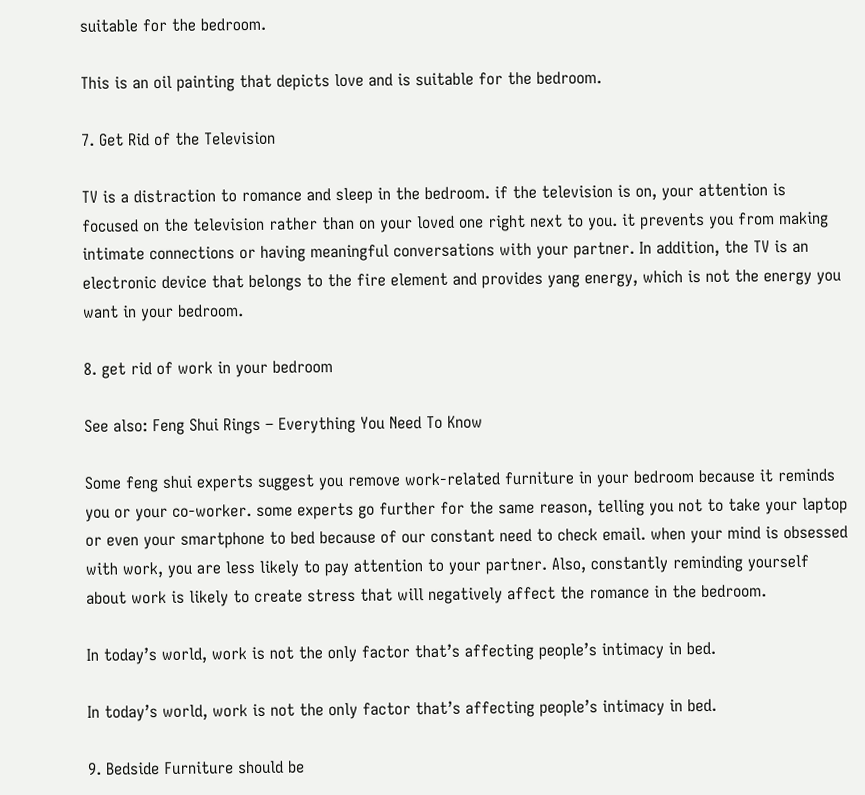suitable for the bedroom.

This is an oil painting that depicts love and is suitable for the bedroom.

7. Get Rid of the Television

TV is a distraction to romance and sleep in the bedroom. if the television is on, your attention is focused on the television rather than on your loved one right next to you. it prevents you from making intimate connections or having meaningful conversations with your partner. In addition, the TV is an electronic device that belongs to the fire element and provides yang energy, which is not the energy you want in your bedroom.

8. get rid of work in your bedroom

See also: Feng Shui Rings – Everything You Need To Know

Some feng shui experts suggest you remove work-related furniture in your bedroom because it reminds you or your co-worker. some experts go further for the same reason, telling you not to take your laptop or even your smartphone to bed because of our constant need to check email. when your mind is obsessed with work, you are less likely to pay attention to your partner. Also, constantly reminding yourself about work is likely to create stress that will negatively affect the romance in the bedroom.

In today’s world, work is not the only factor that’s affecting people’s intimacy in bed.

In today’s world, work is not the only factor that’s affecting people’s intimacy in bed.

9. Bedside Furniture should be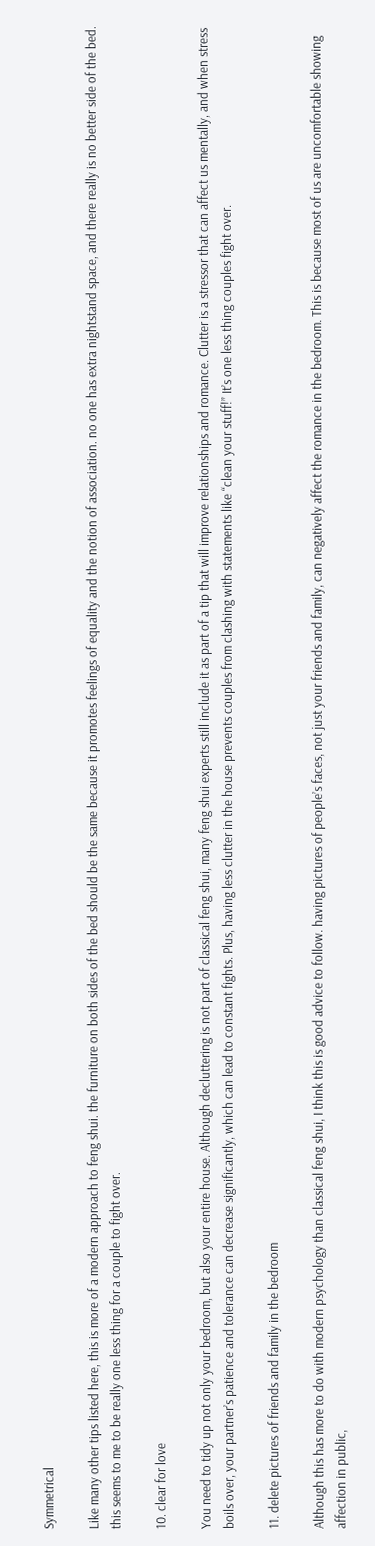Symmetrical

Like many other tips listed here, this is more of a modern approach to feng shui. the furniture on both sides of the bed should be the same because it promotes feelings of equality and the notion of association. no one has extra nightstand space, and there really is no better side of the bed. this seems to me to be really one less thing for a couple to fight over.

10. clear for love

You need to tidy up not only your bedroom, but also your entire house. Although decluttering is not part of classical feng shui, many feng shui experts still include it as part of a tip that will improve relationships and romance. Clutter is a stressor that can affect us mentally, and when stress boils over, your partner’s patience and tolerance can decrease significantly, which can lead to constant fights. Plus, having less clutter in the house prevents couples from clashing with statements like “clean your stuff!” It’s one less thing couples fight over.

11. delete pictures of friends and family in the bedroom

Although this has more to do with modern psychology than classical feng shui, I think this is good advice to follow. having pictures of people’s faces, not just your friends and family, can negatively affect the romance in the bedroom. This is because most of us are uncomfortable showing affection in public,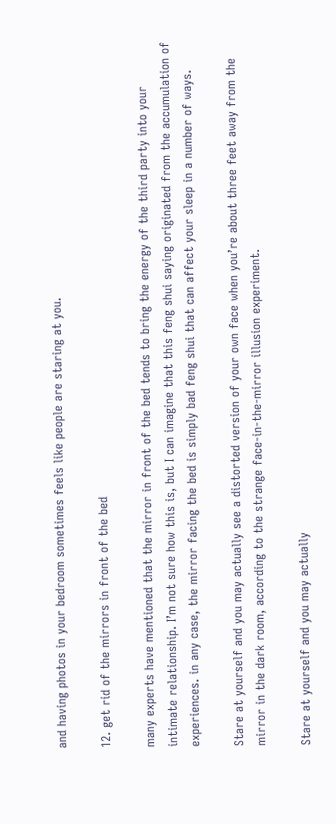and having photos in your bedroom sometimes feels like people are staring at you.

12. get rid of the mirrors in front of the bed

many experts have mentioned that the mirror in front of the bed tends to bring the energy of the third party into your intimate relationship. I’m not sure how this is, but I can imagine that this feng shui saying originated from the accumulation of experiences. in any case, the mirror facing the bed is simply bad feng shui that can affect your sleep in a number of ways.

Stare at yourself and you may actually see a distorted version of your own face when you’re about three feet away from the mirror in the dark room, according to the strange face-in-the-mirror illusion experiment.

Stare at yourself and you may actually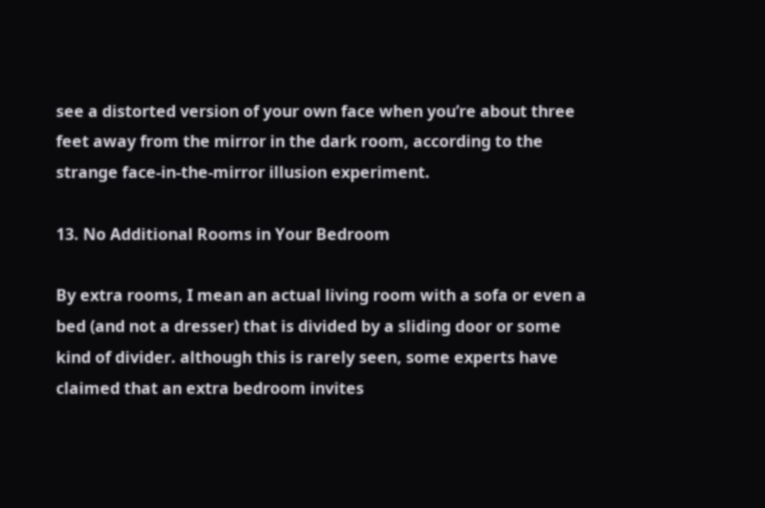see a distorted version of your own face when you’re about three feet away from the mirror in the dark room, according to the strange face-in-the-mirror illusion experiment.

13. No Additional Rooms in Your Bedroom

By extra rooms, I mean an actual living room with a sofa or even a bed (and not a dresser) that is divided by a sliding door or some kind of divider. although this is rarely seen, some experts have claimed that an extra bedroom invites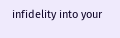infidelity into your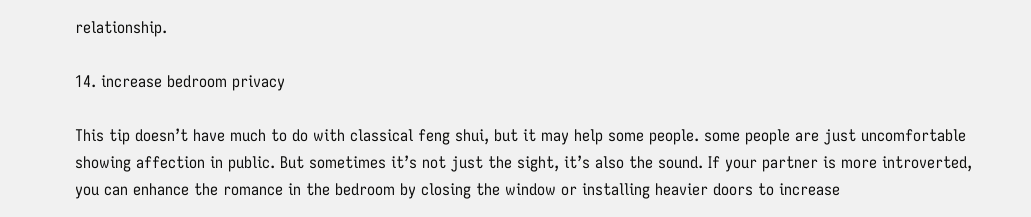relationship.

14. increase bedroom privacy

This tip doesn’t have much to do with classical feng shui, but it may help some people. some people are just uncomfortable showing affection in public. But sometimes it’s not just the sight, it’s also the sound. If your partner is more introverted, you can enhance the romance in the bedroom by closing the window or installing heavier doors to increase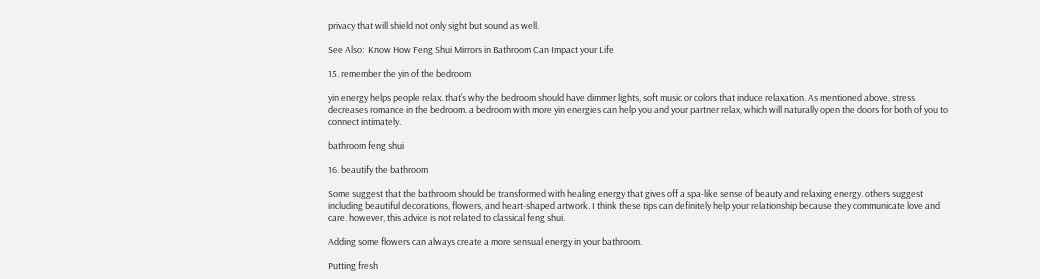privacy that will shield not only sight but sound as well.

See Also:  Know How Feng Shui Mirrors in Bathroom Can Impact your Life

15. remember the yin of the bedroom

yin energy helps people relax. that’s why the bedroom should have dimmer lights, soft music or colors that induce relaxation. As mentioned above, stress decreases romance in the bedroom. a bedroom with more yin energies can help you and your partner relax, which will naturally open the doors for both of you to connect intimately.

bathroom feng shui

16. beautify the bathroom

Some suggest that the bathroom should be transformed with healing energy that gives off a spa-like sense of beauty and relaxing energy. others suggest including beautiful decorations, flowers, and heart-shaped artwork. I think these tips can definitely help your relationship because they communicate love and care. however, this advice is not related to classical feng shui.

Adding some flowers can always create a more sensual energy in your bathroom.

Putting fresh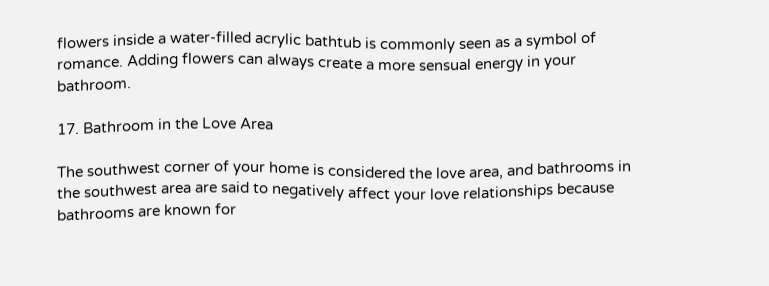flowers inside a water-filled acrylic bathtub is commonly seen as a symbol of romance. Adding flowers can always create a more sensual energy in your bathroom.

17. Bathroom in the Love Area

The southwest corner of your home is considered the love area, and bathrooms in the southwest area are said to negatively affect your love relationships because bathrooms are known for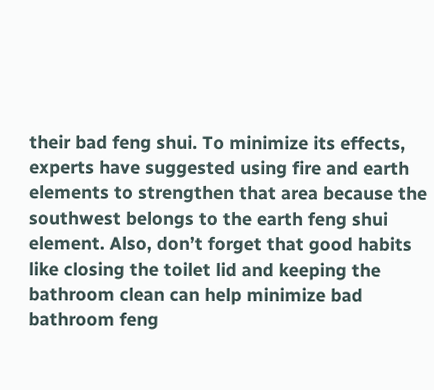their bad feng shui. To minimize its effects, experts have suggested using fire and earth elements to strengthen that area because the southwest belongs to the earth feng shui element. Also, don’t forget that good habits like closing the toilet lid and keeping the bathroom clean can help minimize bad bathroom feng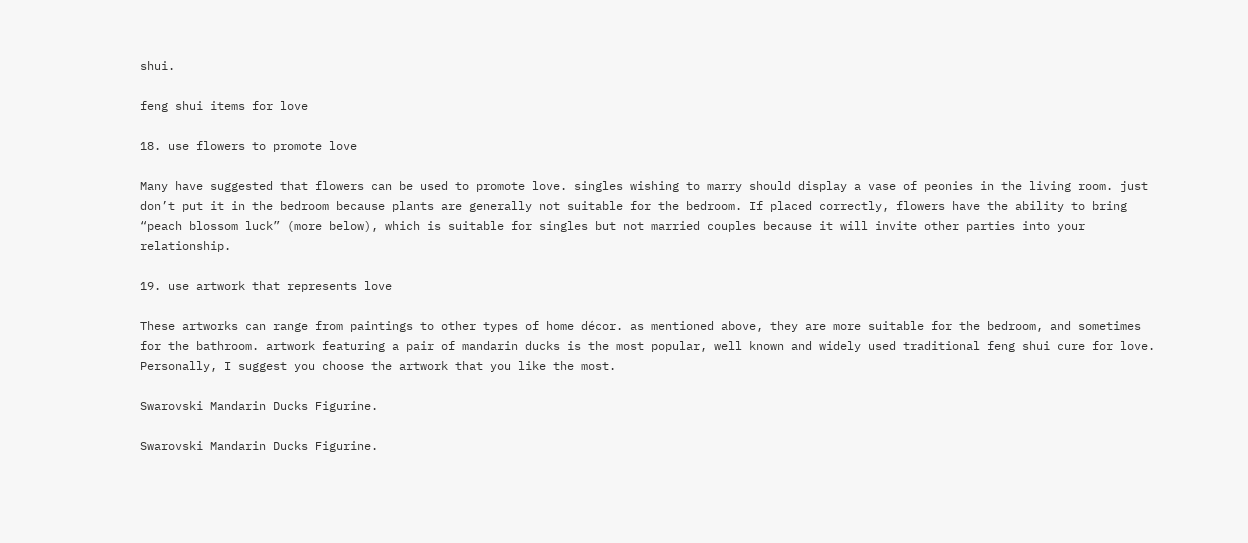shui.

feng shui items for love

18. use flowers to promote love

Many have suggested that flowers can be used to promote love. singles wishing to marry should display a vase of peonies in the living room. just don’t put it in the bedroom because plants are generally not suitable for the bedroom. If placed correctly, flowers have the ability to bring “peach blossom luck” (more below), which is suitable for singles but not married couples because it will invite other parties into your relationship.

19. use artwork that represents love

These artworks can range from paintings to other types of home décor. as mentioned above, they are more suitable for the bedroom, and sometimes for the bathroom. artwork featuring a pair of mandarin ducks is the most popular, well known and widely used traditional feng shui cure for love. Personally, I suggest you choose the artwork that you like the most.

Swarovski Mandarin Ducks Figurine.

Swarovski Mandarin Ducks Figurine.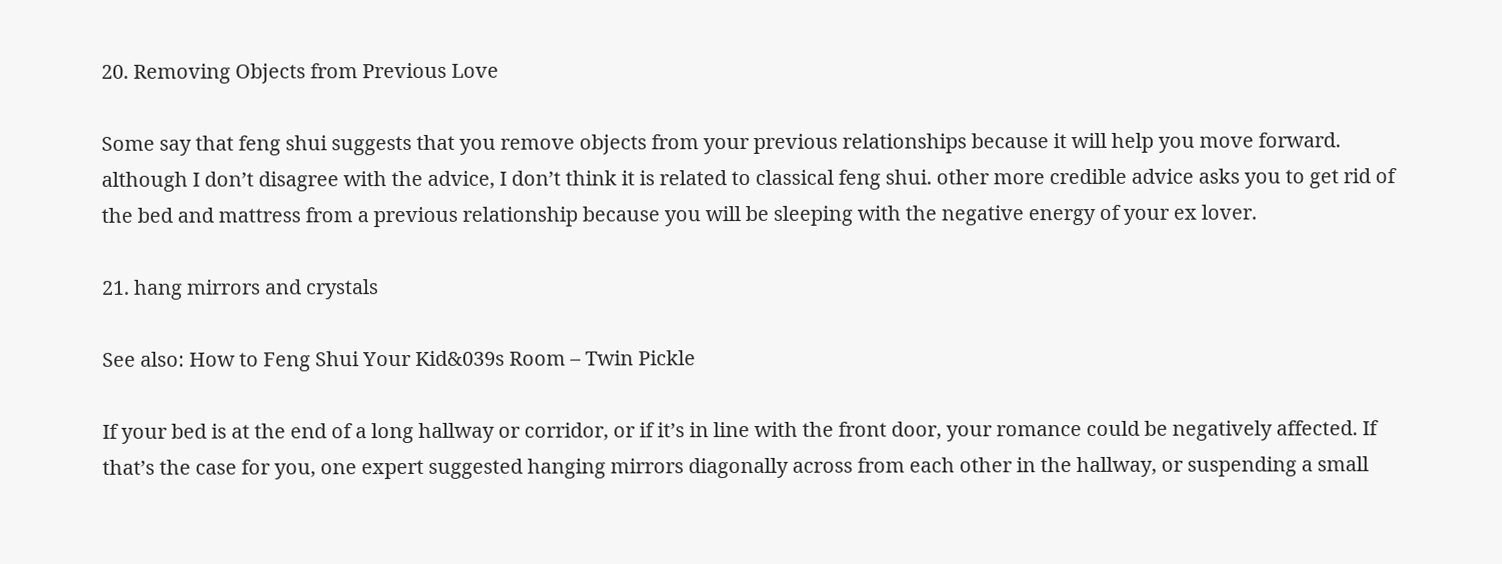20. Removing Objects from Previous Love

Some say that feng shui suggests that you remove objects from your previous relationships because it will help you move forward. although I don’t disagree with the advice, I don’t think it is related to classical feng shui. other more credible advice asks you to get rid of the bed and mattress from a previous relationship because you will be sleeping with the negative energy of your ex lover.

21. hang mirrors and crystals

See also: How to Feng Shui Your Kid&039s Room – Twin Pickle

If your bed is at the end of a long hallway or corridor, or if it’s in line with the front door, your romance could be negatively affected. If that’s the case for you, one expert suggested hanging mirrors diagonally across from each other in the hallway, or suspending a small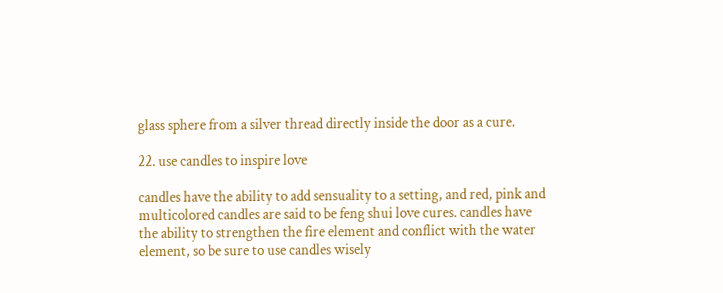glass sphere from a silver thread directly inside the door as a cure.

22. use candles to inspire love

candles have the ability to add sensuality to a setting, and red, pink and multicolored candles are said to be feng shui love cures. candles have the ability to strengthen the fire element and conflict with the water element, so be sure to use candles wisely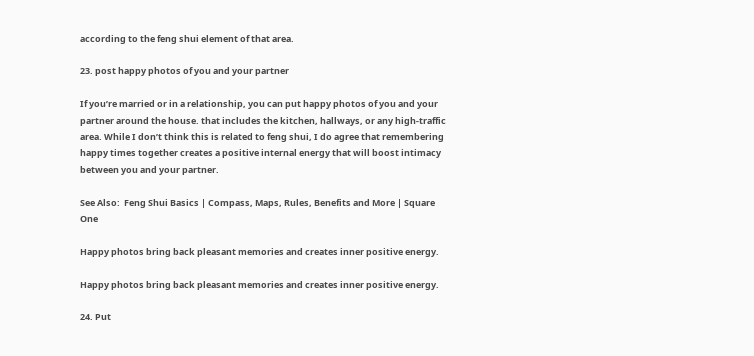according to the feng shui element of that area.

23. post happy photos of you and your partner

If you’re married or in a relationship, you can put happy photos of you and your partner around the house. that includes the kitchen, hallways, or any high-traffic area. While I don’t think this is related to feng shui, I do agree that remembering happy times together creates a positive internal energy that will boost intimacy between you and your partner.

See Also:  Feng Shui Basics | Compass, Maps, Rules, Benefits and More | Square One

Happy photos bring back pleasant memories and creates inner positive energy.

Happy photos bring back pleasant memories and creates inner positive energy.

24. Put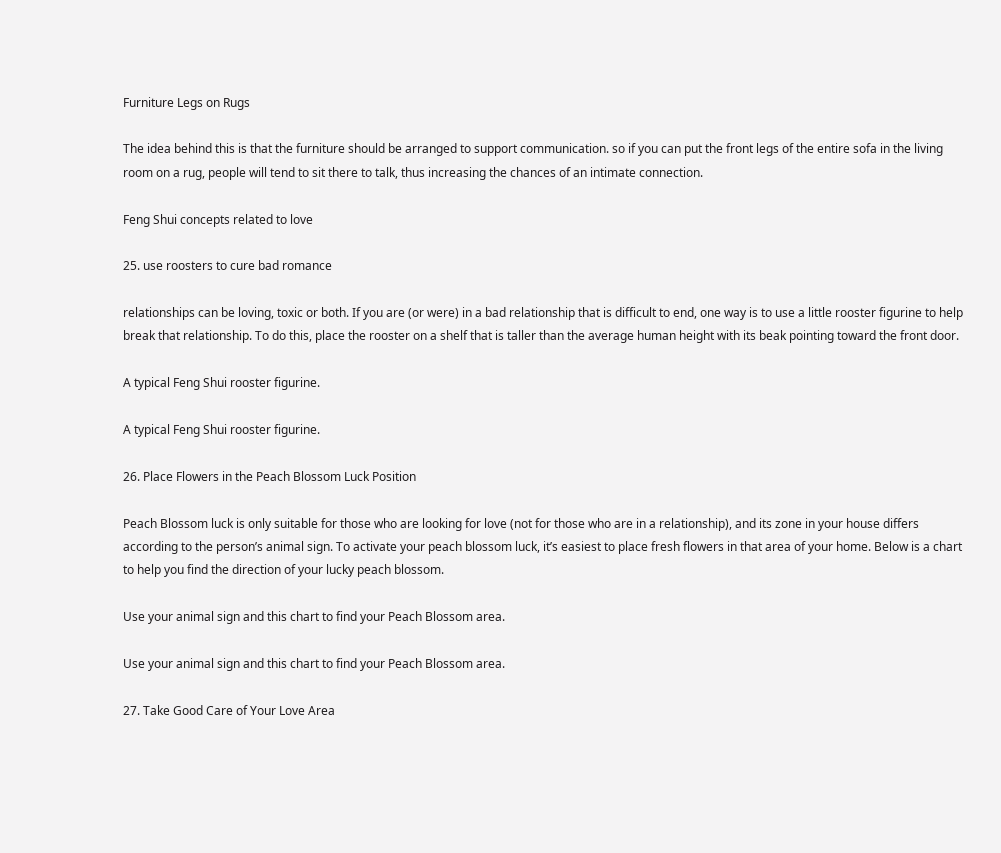Furniture Legs on Rugs

The idea behind this is that the furniture should be arranged to support communication. so if you can put the front legs of the entire sofa in the living room on a rug, people will tend to sit there to talk, thus increasing the chances of an intimate connection.

Feng Shui concepts related to love

25. use roosters to cure bad romance

relationships can be loving, toxic or both. If you are (or were) in a bad relationship that is difficult to end, one way is to use a little rooster figurine to help break that relationship. To do this, place the rooster on a shelf that is taller than the average human height with its beak pointing toward the front door.

A typical Feng Shui rooster figurine.

A typical Feng Shui rooster figurine.

26. Place Flowers in the Peach Blossom Luck Position

Peach Blossom luck is only suitable for those who are looking for love (not for those who are in a relationship), and its zone in your house differs according to the person’s animal sign. To activate your peach blossom luck, it’s easiest to place fresh flowers in that area of your home. Below is a chart to help you find the direction of your lucky peach blossom.

Use your animal sign and this chart to find your Peach Blossom area.

Use your animal sign and this chart to find your Peach Blossom area.

27. Take Good Care of Your Love Area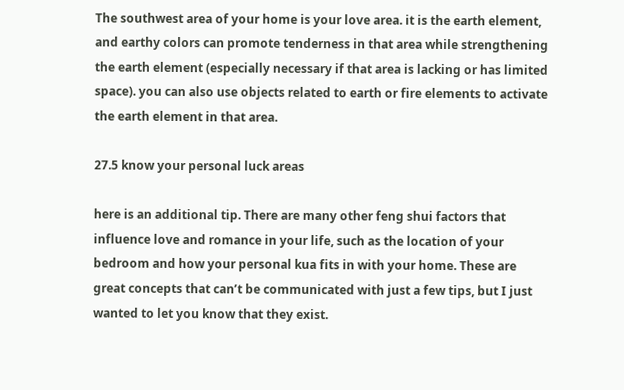The southwest area of your home is your love area. it is the earth element, and earthy colors can promote tenderness in that area while strengthening the earth element (especially necessary if that area is lacking or has limited space). you can also use objects related to earth or fire elements to activate the earth element in that area.

27.5 know your personal luck areas

here is an additional tip. There are many other feng shui factors that influence love and romance in your life, such as the location of your bedroom and how your personal kua fits in with your home. These are great concepts that can’t be communicated with just a few tips, but I just wanted to let you know that they exist.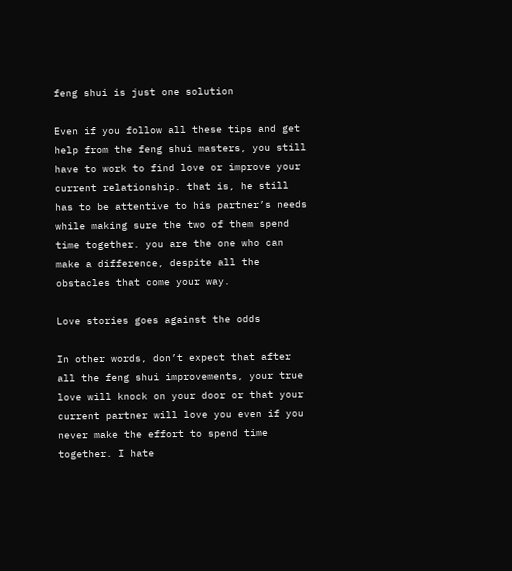feng shui is just one solution

Even if you follow all these tips and get help from the feng shui masters, you still have to work to find love or improve your current relationship. that is, he still has to be attentive to his partner’s needs while making sure the two of them spend time together. you are the one who can make a difference, despite all the obstacles that come your way.

Love stories goes against the odds

In other words, don’t expect that after all the feng shui improvements, your true love will knock on your door or that your current partner will love you even if you never make the effort to spend time together. I hate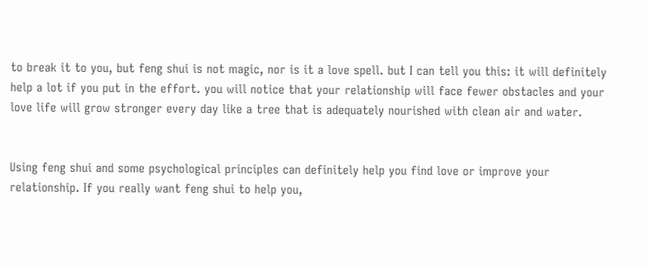to break it to you, but feng shui is not magic, nor is it a love spell. but I can tell you this: it will definitely help a lot if you put in the effort. you will notice that your relationship will face fewer obstacles and your love life will grow stronger every day like a tree that is adequately nourished with clean air and water.


Using feng shui and some psychological principles can definitely help you find love or improve your relationship. If you really want feng shui to help you,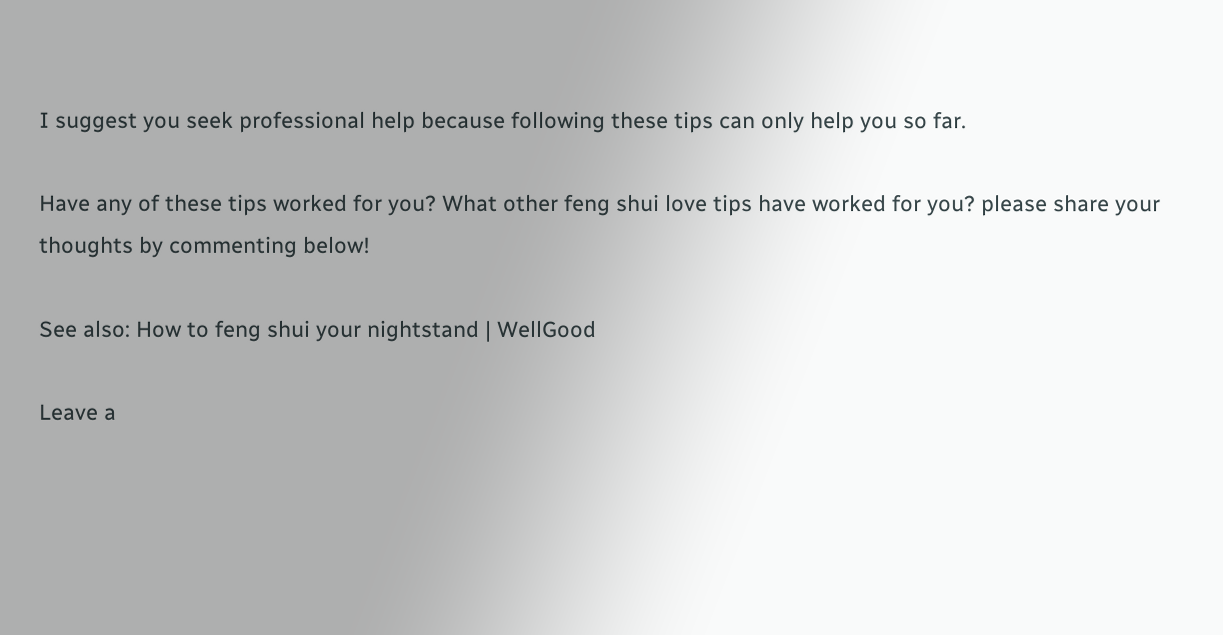I suggest you seek professional help because following these tips can only help you so far.

Have any of these tips worked for you? What other feng shui love tips have worked for you? please share your thoughts by commenting below!

See also: How to feng shui your nightstand | WellGood

Leave a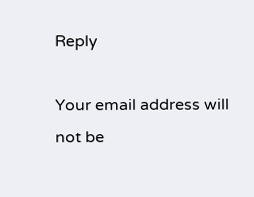Reply

Your email address will not be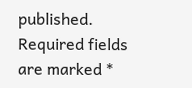published. Required fields are marked *